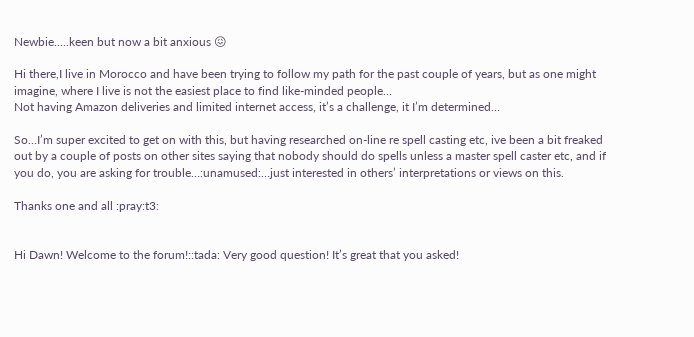Newbie.....keen but now a bit anxious 😖

Hi there,I live in Morocco and have been trying to follow my path for the past couple of years, but as one might imagine, where I live is not the easiest place to find like-minded people…
Not having Amazon deliveries and limited internet access, it’s a challenge, it I’m determined…

So…I’m super excited to get on with this, but having researched on-line re spell casting etc, ive been a bit freaked out by a couple of posts on other sites saying that nobody should do spells unless a master spell caster etc, and if you do, you are asking for trouble…:unamused:…just interested in others’ interpretations or views on this.

Thanks one and all :pray:t3:


Hi Dawn! Welcome to the forum!::tada: Very good question! It’s great that you asked!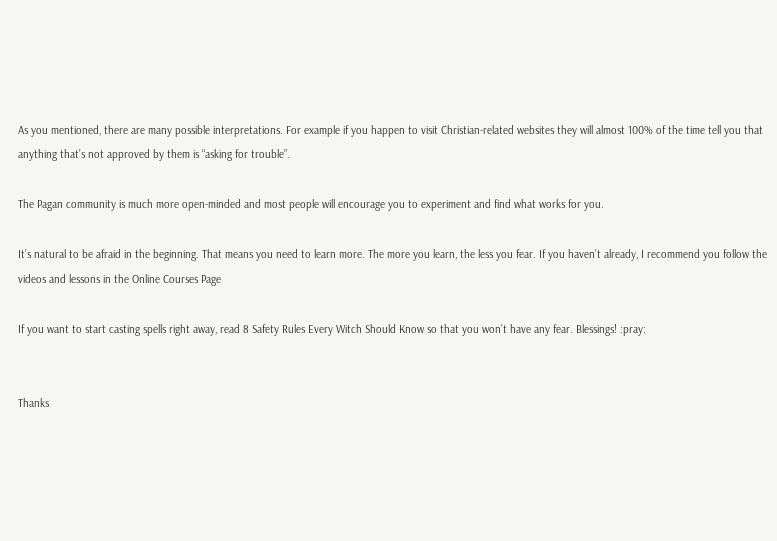As you mentioned, there are many possible interpretations. For example if you happen to visit Christian-related websites they will almost 100% of the time tell you that anything that’s not approved by them is “asking for trouble”.

The Pagan community is much more open-minded and most people will encourage you to experiment and find what works for you.

It’s natural to be afraid in the beginning. That means you need to learn more. The more you learn, the less you fear. If you haven’t already, I recommend you follow the videos and lessons in the Online Courses Page

If you want to start casting spells right away, read 8 Safety Rules Every Witch Should Know so that you won’t have any fear. Blessings! :pray:


Thanks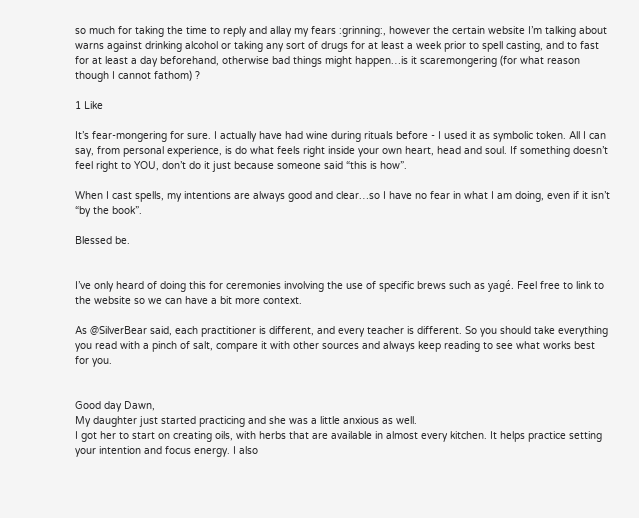so much for taking the time to reply and allay my fears :grinning:, however the certain website I’m talking about warns against drinking alcohol or taking any sort of drugs for at least a week prior to spell casting, and to fast for at least a day beforehand, otherwise bad things might happen…is it scaremongering (for what reason though I cannot fathom) ?

1 Like

It’s fear-mongering for sure. I actually have had wine during rituals before - I used it as symbolic token. All I can say, from personal experience, is do what feels right inside your own heart, head and soul. If something doesn’t feel right to YOU, don’t do it just because someone said “this is how”.

When I cast spells, my intentions are always good and clear…so I have no fear in what I am doing, even if it isn’t “by the book”.

Blessed be.


I’ve only heard of doing this for ceremonies involving the use of specific brews such as yagé. Feel free to link to the website so we can have a bit more context.

As @SilverBear said, each practitioner is different, and every teacher is different. So you should take everything you read with a pinch of salt, compare it with other sources and always keep reading to see what works best for you.


Good day Dawn,
My daughter just started practicing and she was a little anxious as well.
I got her to start on creating oils, with herbs that are available in almost every kitchen. It helps practice setting your intention and focus energy. I also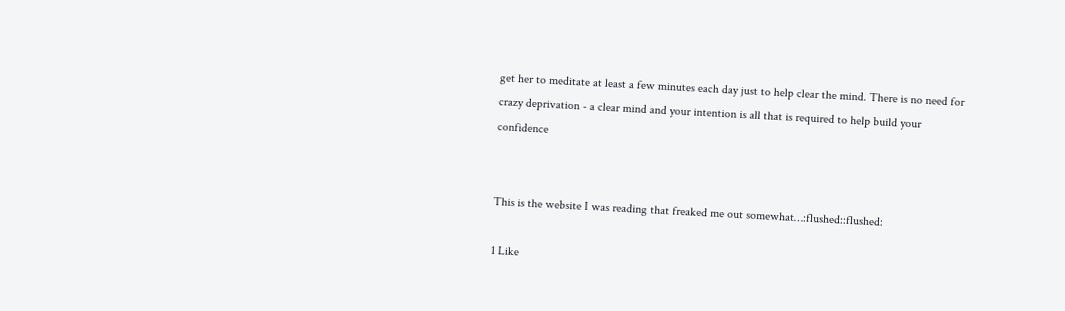get her to meditate at least a few minutes each day just to help clear the mind. There is no need for crazy deprivation - a clear mind and your intention is all that is required to help build your confidence


This is the website I was reading that freaked me out somewhat…:flushed::flushed:

1 Like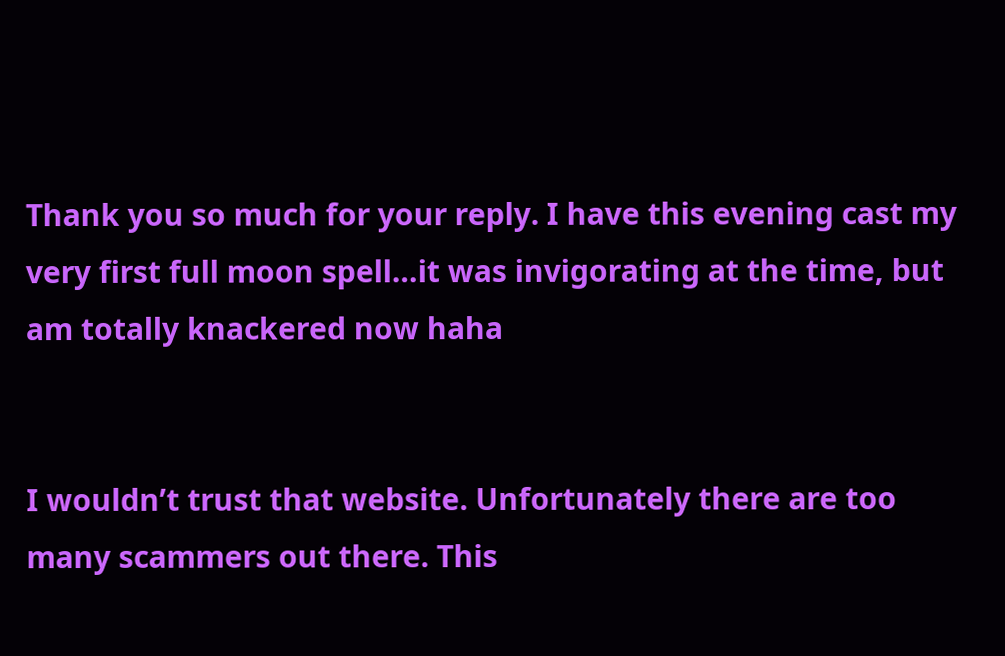Thank you so much for your reply. I have this evening cast my very first full moon spell…it was invigorating at the time, but am totally knackered now haha


I wouldn’t trust that website. Unfortunately there are too many scammers out there. This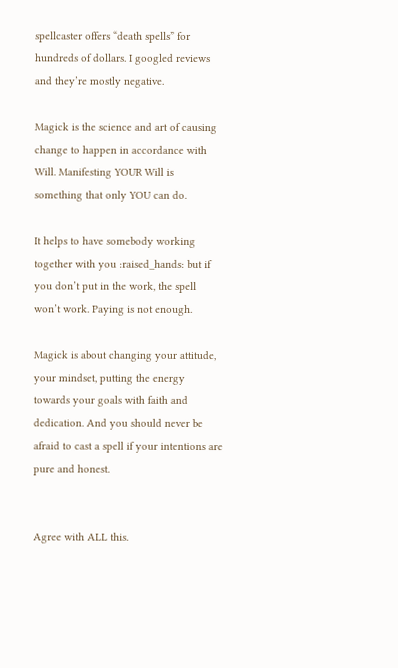spellcaster offers “death spells” for hundreds of dollars. I googled reviews and they’re mostly negative.

Magick is the science and art of causing change to happen in accordance with Will. Manifesting YOUR Will is something that only YOU can do.

It helps to have somebody working together with you :raised_hands: but if you don’t put in the work, the spell won’t work. Paying is not enough.

Magick is about changing your attitude, your mindset, putting the energy towards your goals with faith and dedication. And you should never be afraid to cast a spell if your intentions are pure and honest.


Agree with ALL this.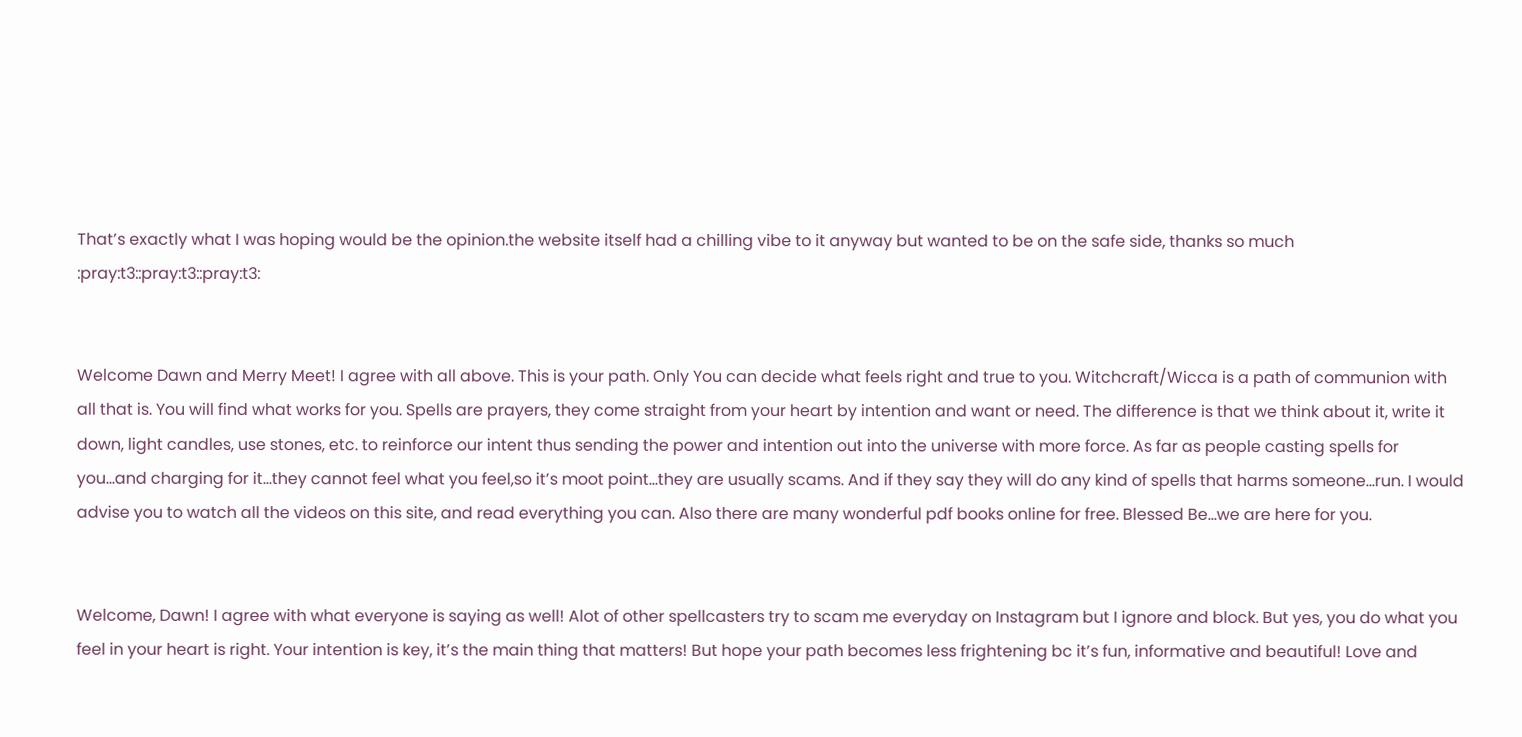That’s exactly what I was hoping would be the opinion.the website itself had a chilling vibe to it anyway but wanted to be on the safe side, thanks so much :pray:t3::pray:t3::pray:t3:


Welcome Dawn and Merry Meet! I agree with all above. This is your path. Only You can decide what feels right and true to you. Witchcraft/Wicca is a path of communion with all that is. You will find what works for you. Spells are prayers, they come straight from your heart by intention and want or need. The difference is that we think about it, write it down, light candles, use stones, etc. to reinforce our intent thus sending the power and intention out into the universe with more force. As far as people casting spells for you…and charging for it…they cannot feel what you feel,so it’s moot point…they are usually scams. And if they say they will do any kind of spells that harms someone…run. I would advise you to watch all the videos on this site, and read everything you can. Also there are many wonderful pdf books online for free. Blessed Be…we are here for you.


Welcome, Dawn! I agree with what everyone is saying as well! Alot of other spellcasters try to scam me everyday on Instagram but I ignore and block. But yes, you do what you feel in your heart is right. Your intention is key, it’s the main thing that matters! But hope your path becomes less frightening bc it’s fun, informative and beautiful! Love and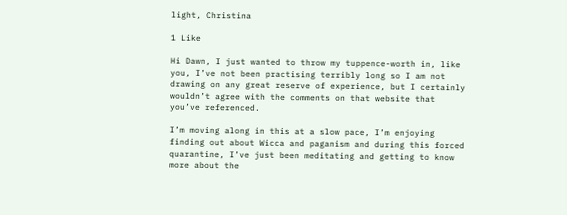light, Christina

1 Like

Hi Dawn, I just wanted to throw my tuppence-worth in, like you, I’ve not been practising terribly long so I am not drawing on any great reserve of experience, but I certainly wouldn’t agree with the comments on that website that you’ve referenced.

I’m moving along in this at a slow pace, I’m enjoying finding out about Wicca and paganism and during this forced quarantine, I’ve just been meditating and getting to know more about the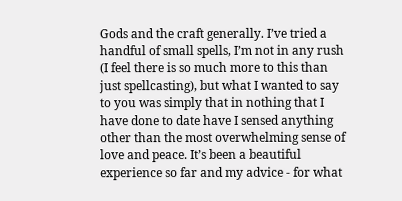Gods and the craft generally. I’ve tried a handful of small spells, I’m not in any rush (I feel there is so much more to this than just spellcasting), but what I wanted to say to you was simply that in nothing that I have done to date have I sensed anything other than the most overwhelming sense of love and peace. It’s been a beautiful experience so far and my advice - for what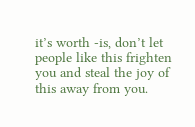it’s worth -is, don’t let people like this frighten you and steal the joy of this away from you.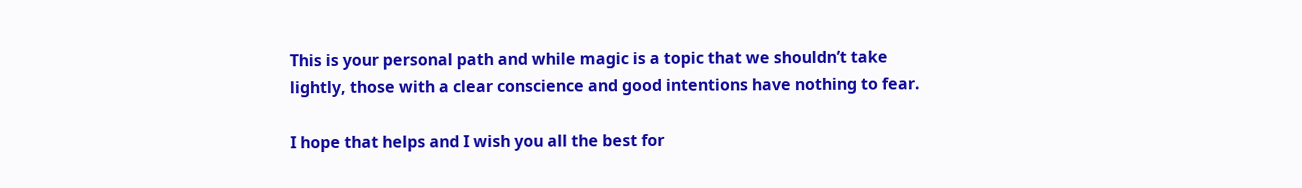This is your personal path and while magic is a topic that we shouldn’t take lightly, those with a clear conscience and good intentions have nothing to fear.

I hope that helps and I wish you all the best for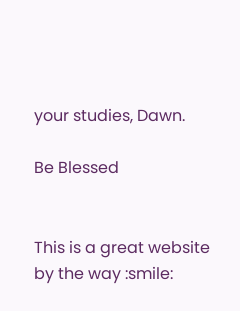your studies, Dawn.

Be Blessed


This is a great website by the way :smile: